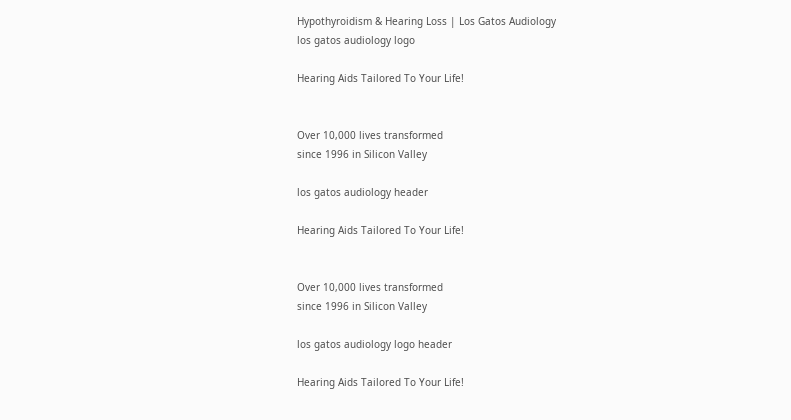Hypothyroidism & Hearing Loss | Los Gatos Audiology
los gatos audiology logo

Hearing Aids Tailored To Your Life!


Over 10,000 lives transformed
since 1996 in Silicon Valley

los gatos audiology header

Hearing Aids Tailored To Your Life!


Over 10,000 lives transformed
since 1996 in Silicon Valley

los gatos audiology logo header

Hearing Aids Tailored To Your Life!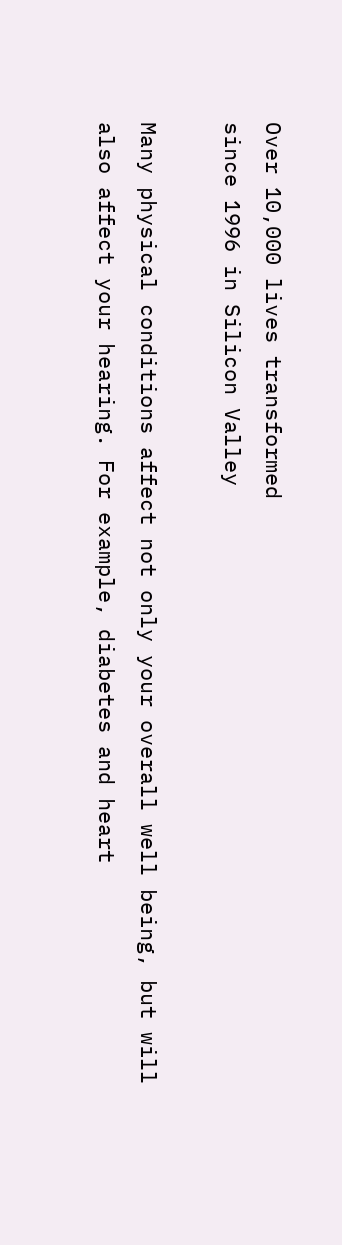Over 10,000 lives transformed
since 1996 in Silicon Valley

Many physical conditions affect not only your overall well being, but will also affect your hearing. For example, diabetes and heart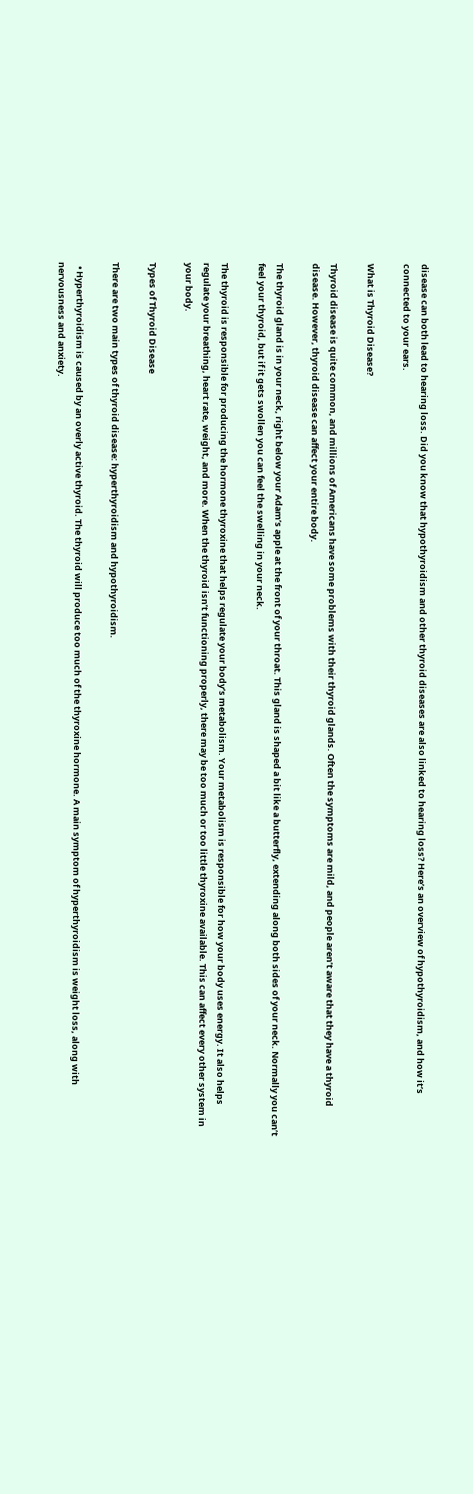disease can both lead to hearing loss. Did you know that hypothyroidism and other thyroid diseases are also linked to hearing loss? Here’s an overview of hypothyroidism, and how it’s connected to your ears.

What is Thyroid Disease?

Thyroid disease is quite common, and millions of Americans have some problems with their thyroid glands. Often the symptoms are mild, and people aren’t aware that they have a thyroid disease. However, thyroid disease can affect your entire body.

The thyroid gland is in your neck, right below your Adam’s apple at the front of your throat. This gland is shaped a bit like a butterfly, extending along both sides of your neck. Normally you can’t feel your thyroid, but if it gets swollen you can feel the swelling in your neck.

The thyroid is responsible for producing the hormone thyroxine that helps regulate your body’s metabolism. Your metabolism is responsible for how your body uses energy. It also helps regulate your breathing, heart rate, weight, and more. When the thyroid isn’t functioning properly, there may be too much or too little thyroxine available. This can affect every other system in your body.

Types of Thyroid Disease

There are two main types of thyroid disease: hyperthyroidism and hypothyroidism.

  • Hyperthyroidism is caused by an overly active thyroid. The thyroid will produce too much of the thyroxine hormone. A main symptom of hyperthyroidism is weight loss, along with nervousness and anxiety.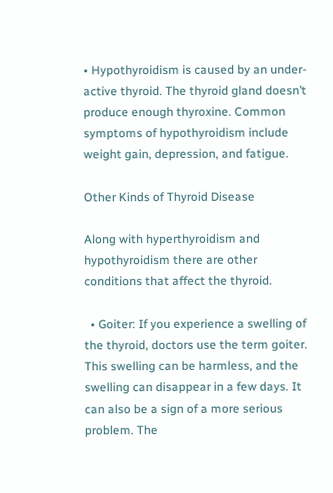• Hypothyroidism is caused by an under-active thyroid. The thyroid gland doesn’t produce enough thyroxine. Common symptoms of hypothyroidism include weight gain, depression, and fatigue.

Other Kinds of Thyroid Disease

Along with hyperthyroidism and hypothyroidism there are other conditions that affect the thyroid.

  • Goiter: If you experience a swelling of the thyroid, doctors use the term goiter. This swelling can be harmless, and the swelling can disappear in a few days. It can also be a sign of a more serious problem. The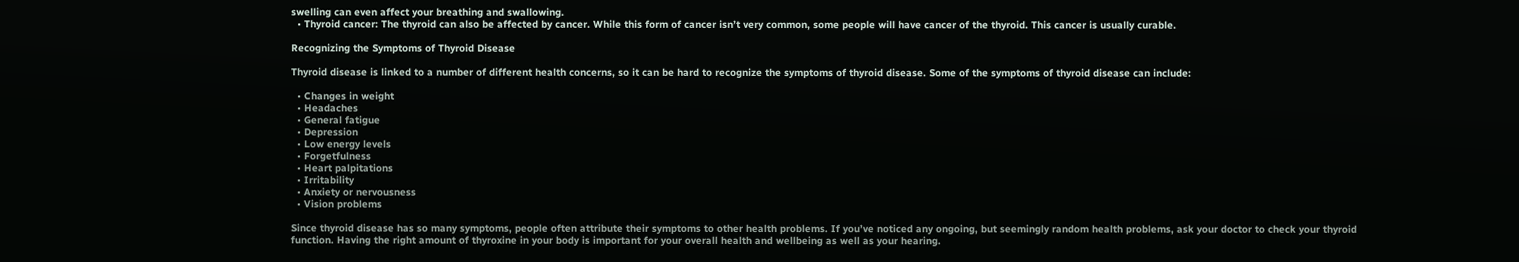swelling can even affect your breathing and swallowing.
  • Thyroid cancer: The thyroid can also be affected by cancer. While this form of cancer isn’t very common, some people will have cancer of the thyroid. This cancer is usually curable.

Recognizing the Symptoms of Thyroid Disease

Thyroid disease is linked to a number of different health concerns, so it can be hard to recognize the symptoms of thyroid disease. Some of the symptoms of thyroid disease can include:

  • Changes in weight
  • Headaches
  • General fatigue
  • Depression
  • Low energy levels
  • Forgetfulness
  • Heart palpitations
  • Irritability
  • Anxiety or nervousness
  • Vision problems

Since thyroid disease has so many symptoms, people often attribute their symptoms to other health problems. If you’ve noticed any ongoing, but seemingly random health problems, ask your doctor to check your thyroid function. Having the right amount of thyroxine in your body is important for your overall health and wellbeing as well as your hearing.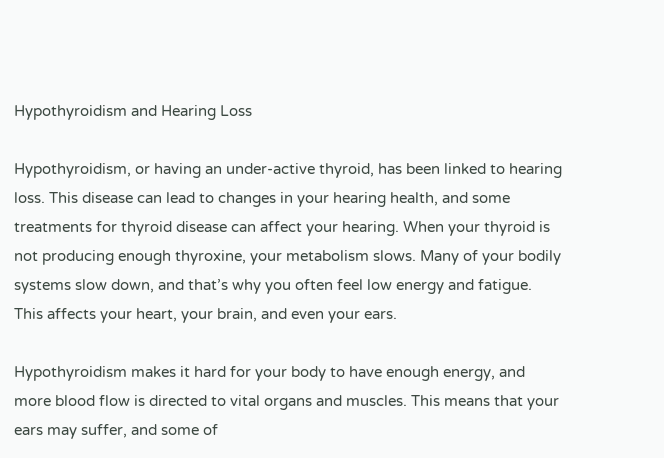Hypothyroidism and Hearing Loss

Hypothyroidism, or having an under-active thyroid, has been linked to hearing loss. This disease can lead to changes in your hearing health, and some treatments for thyroid disease can affect your hearing. When your thyroid is not producing enough thyroxine, your metabolism slows. Many of your bodily systems slow down, and that’s why you often feel low energy and fatigue. This affects your heart, your brain, and even your ears.

Hypothyroidism makes it hard for your body to have enough energy, and more blood flow is directed to vital organs and muscles. This means that your ears may suffer, and some of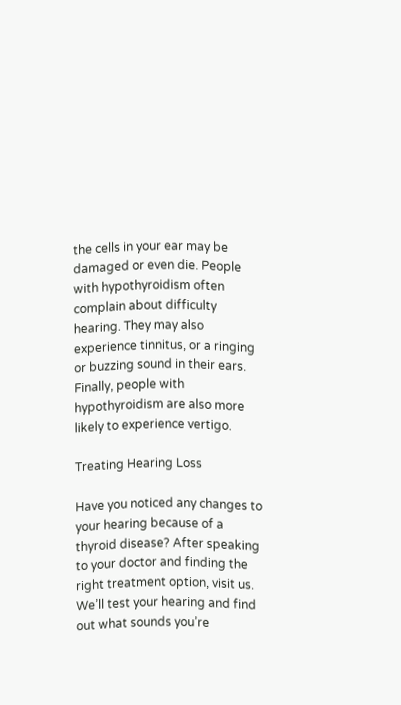the cells in your ear may be damaged or even die. People with hypothyroidism often complain about difficulty hearing. They may also experience tinnitus, or a ringing or buzzing sound in their ears. Finally, people with hypothyroidism are also more likely to experience vertigo.

Treating Hearing Loss

Have you noticed any changes to your hearing because of a thyroid disease? After speaking to your doctor and finding the right treatment option, visit us. We’ll test your hearing and find out what sounds you’re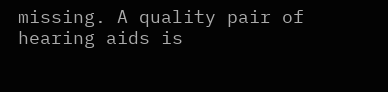missing. A quality pair of hearing aids is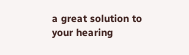a great solution to your hearing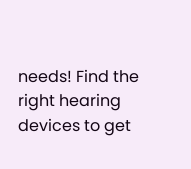needs! Find the right hearing devices to get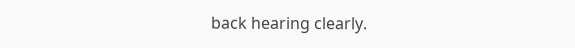back hearing clearly.